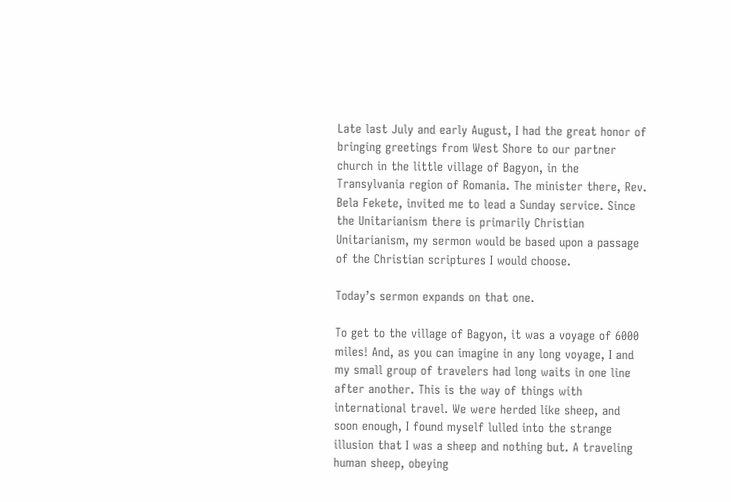Late last July and early August, I had the great honor of bringing greetings from West Shore to our partner church in the little village of Bagyon, in the Transylvania region of Romania. The minister there, Rev. Bela Fekete, invited me to lead a Sunday service. Since the Unitarianism there is primarily Christian Unitarianism, my sermon would be based upon a passage of the Christian scriptures I would choose.

Today’s sermon expands on that one.

To get to the village of Bagyon, it was a voyage of 6000 miles! And, as you can imagine in any long voyage, I and my small group of travelers had long waits in one line after another. This is the way of things with international travel. We were herded like sheep, and soon enough, I found myself lulled into the strange illusion that I was a sheep and nothing but. A traveling human sheep, obeying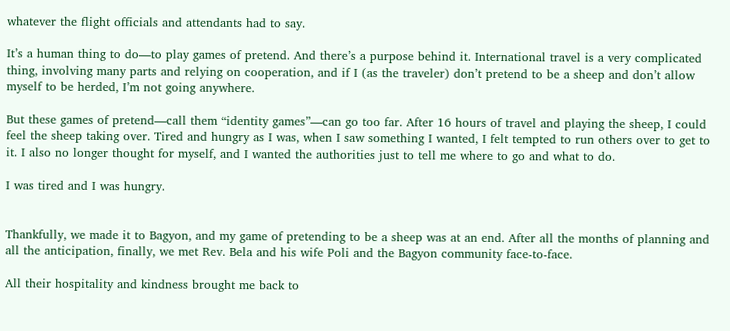whatever the flight officials and attendants had to say.

It’s a human thing to do—to play games of pretend. And there’s a purpose behind it. International travel is a very complicated thing, involving many parts and relying on cooperation, and if I (as the traveler) don’t pretend to be a sheep and don’t allow myself to be herded, I’m not going anywhere.

But these games of pretend—call them “identity games”—can go too far. After 16 hours of travel and playing the sheep, I could feel the sheep taking over. Tired and hungry as I was, when I saw something I wanted, I felt tempted to run others over to get to it. I also no longer thought for myself, and I wanted the authorities just to tell me where to go and what to do.

I was tired and I was hungry.


Thankfully, we made it to Bagyon, and my game of pretending to be a sheep was at an end. After all the months of planning and all the anticipation, finally, we met Rev. Bela and his wife Poli and the Bagyon community face-to-face.

All their hospitality and kindness brought me back to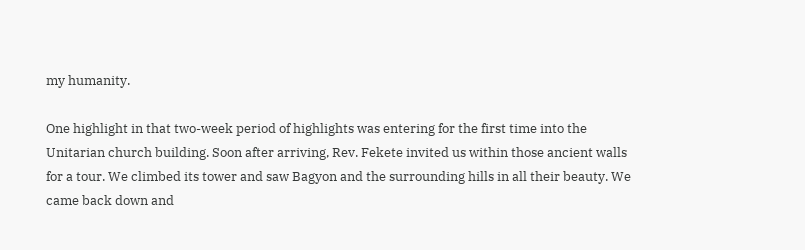my humanity.

One highlight in that two-week period of highlights was entering for the first time into the Unitarian church building. Soon after arriving, Rev. Fekete invited us within those ancient walls for a tour. We climbed its tower and saw Bagyon and the surrounding hills in all their beauty. We came back down and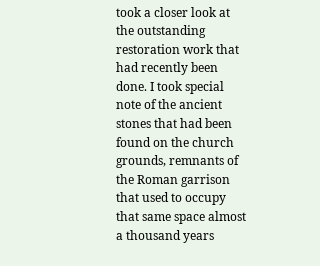took a closer look at the outstanding restoration work that had recently been done. I took special note of the ancient stones that had been found on the church grounds, remnants of the Roman garrison that used to occupy that same space almost a thousand years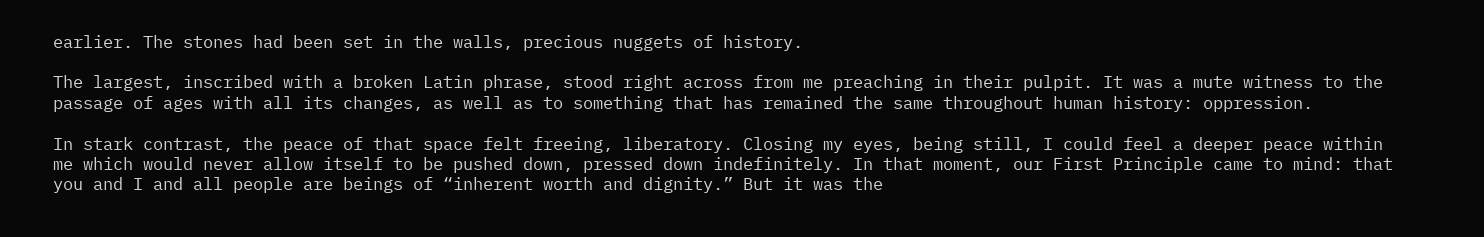earlier. The stones had been set in the walls, precious nuggets of history.

The largest, inscribed with a broken Latin phrase, stood right across from me preaching in their pulpit. It was a mute witness to the passage of ages with all its changes, as well as to something that has remained the same throughout human history: oppression.

In stark contrast, the peace of that space felt freeing, liberatory. Closing my eyes, being still, I could feel a deeper peace within me which would never allow itself to be pushed down, pressed down indefinitely. In that moment, our First Principle came to mind: that you and I and all people are beings of “inherent worth and dignity.” But it was the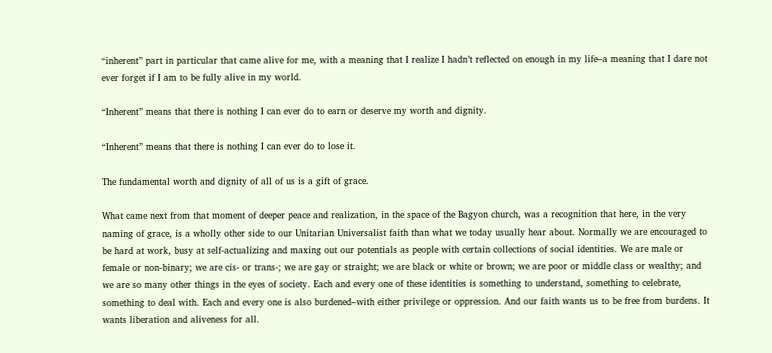“inherent” part in particular that came alive for me, with a meaning that I realize I hadn’t reflected on enough in my life–a meaning that I dare not ever forget if I am to be fully alive in my world.

“Inherent” means that there is nothing I can ever do to earn or deserve my worth and dignity.

“Inherent” means that there is nothing I can ever do to lose it.

The fundamental worth and dignity of all of us is a gift of grace.

What came next from that moment of deeper peace and realization, in the space of the Bagyon church, was a recognition that here, in the very naming of grace, is a wholly other side to our Unitarian Universalist faith than what we today usually hear about. Normally we are encouraged to be hard at work, busy at self-actualizing and maxing out our potentials as people with certain collections of social identities. We are male or female or non-binary; we are cis- or trans-; we are gay or straight; we are black or white or brown; we are poor or middle class or wealthy; and we are so many other things in the eyes of society. Each and every one of these identities is something to understand, something to celebrate, something to deal with. Each and every one is also burdened–with either privilege or oppression. And our faith wants us to be free from burdens. It wants liberation and aliveness for all.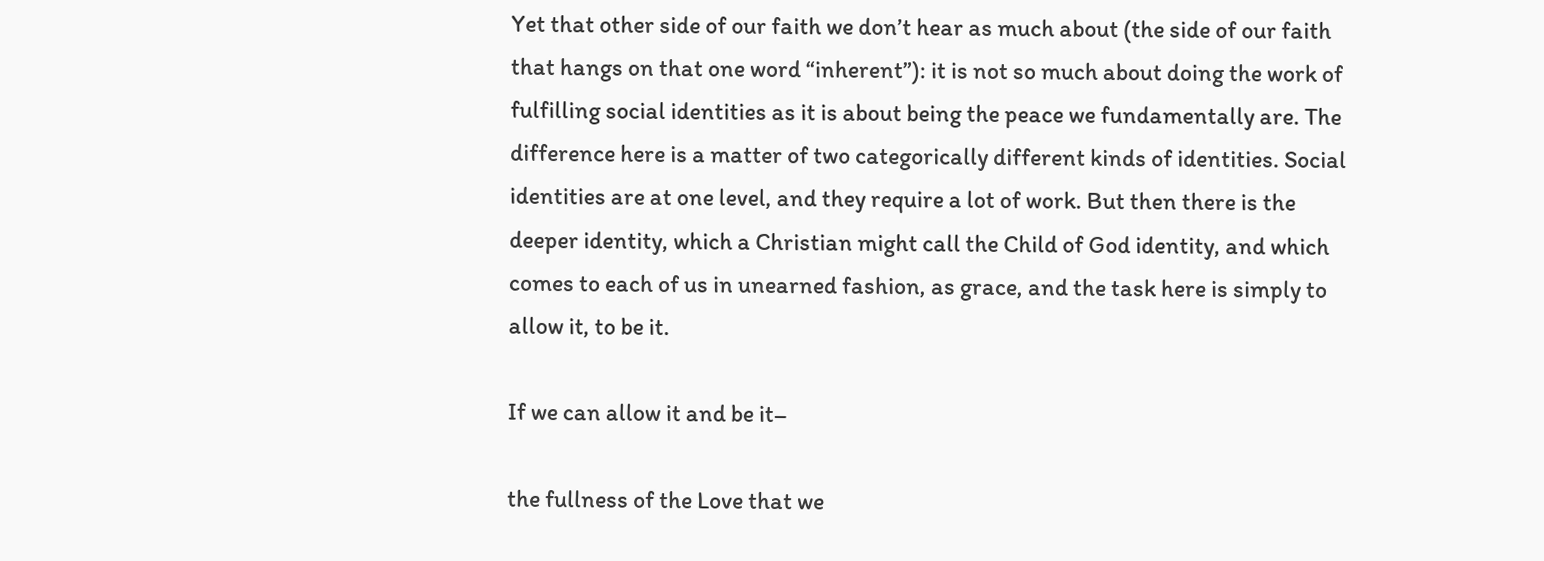Yet that other side of our faith we don’t hear as much about (the side of our faith that hangs on that one word “inherent”): it is not so much about doing the work of fulfilling social identities as it is about being the peace we fundamentally are. The difference here is a matter of two categorically different kinds of identities. Social identities are at one level, and they require a lot of work. But then there is the deeper identity, which a Christian might call the Child of God identity, and which comes to each of us in unearned fashion, as grace, and the task here is simply to allow it, to be it.

If we can allow it and be it–

the fullness of the Love that we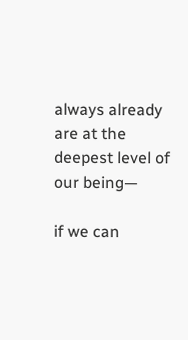always already are at the deepest level of our being—

if we can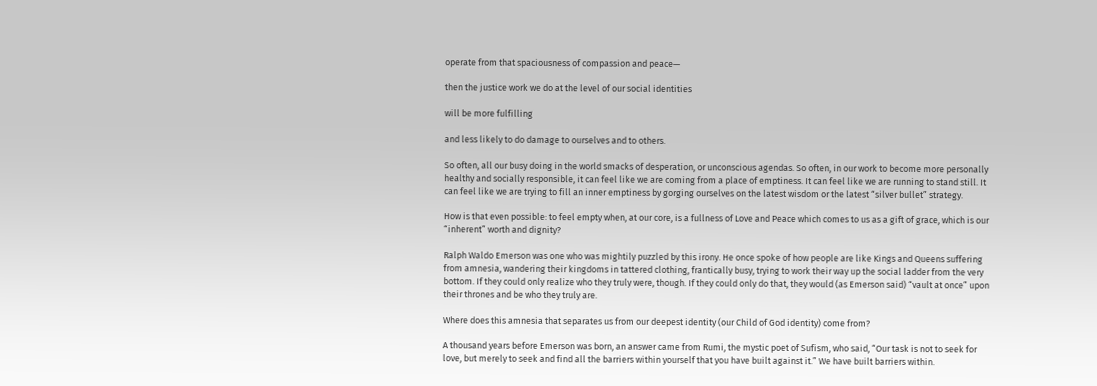operate from that spaciousness of compassion and peace—

then the justice work we do at the level of our social identities

will be more fulfilling

and less likely to do damage to ourselves and to others.

So often, all our busy doing in the world smacks of desperation, or unconscious agendas. So often, in our work to become more personally healthy and socially responsible, it can feel like we are coming from a place of emptiness. It can feel like we are running to stand still. It can feel like we are trying to fill an inner emptiness by gorging ourselves on the latest wisdom or the latest “silver bullet” strategy.

How is that even possible: to feel empty when, at our core, is a fullness of Love and Peace which comes to us as a gift of grace, which is our “inherent” worth and dignity?

Ralph Waldo Emerson was one who was mightily puzzled by this irony. He once spoke of how people are like Kings and Queens suffering from amnesia, wandering their kingdoms in tattered clothing, frantically busy, trying to work their way up the social ladder from the very bottom. If they could only realize who they truly were, though. If they could only do that, they would (as Emerson said) “vault at once” upon their thrones and be who they truly are.

Where does this amnesia that separates us from our deepest identity (our Child of God identity) come from?

A thousand years before Emerson was born, an answer came from Rumi, the mystic poet of Sufism, who said, “Our task is not to seek for love, but merely to seek and find all the barriers within yourself that you have built against it.” We have built barriers within.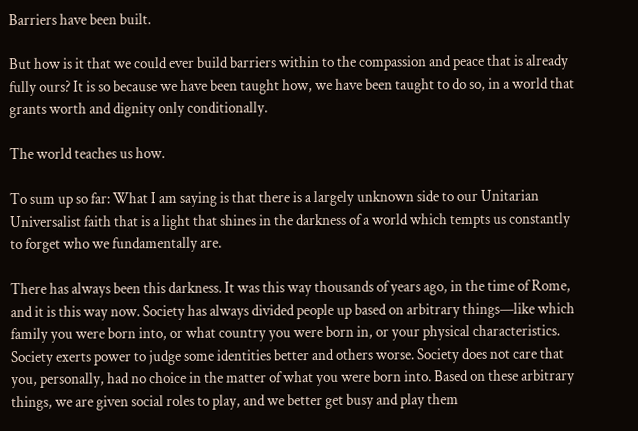Barriers have been built.

But how is it that we could ever build barriers within to the compassion and peace that is already fully ours? It is so because we have been taught how, we have been taught to do so, in a world that grants worth and dignity only conditionally.

The world teaches us how.

To sum up so far: What I am saying is that there is a largely unknown side to our Unitarian Universalist faith that is a light that shines in the darkness of a world which tempts us constantly to forget who we fundamentally are.

There has always been this darkness. It was this way thousands of years ago, in the time of Rome, and it is this way now. Society has always divided people up based on arbitrary things—like which family you were born into, or what country you were born in, or your physical characteristics. Society exerts power to judge some identities better and others worse. Society does not care that you, personally, had no choice in the matter of what you were born into. Based on these arbitrary things, we are given social roles to play, and we better get busy and play them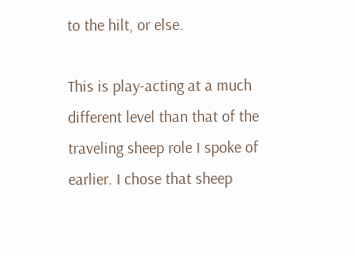to the hilt, or else.

This is play-acting at a much different level than that of the traveling sheep role I spoke of earlier. I chose that sheep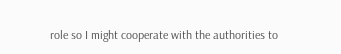role so I might cooperate with the authorities to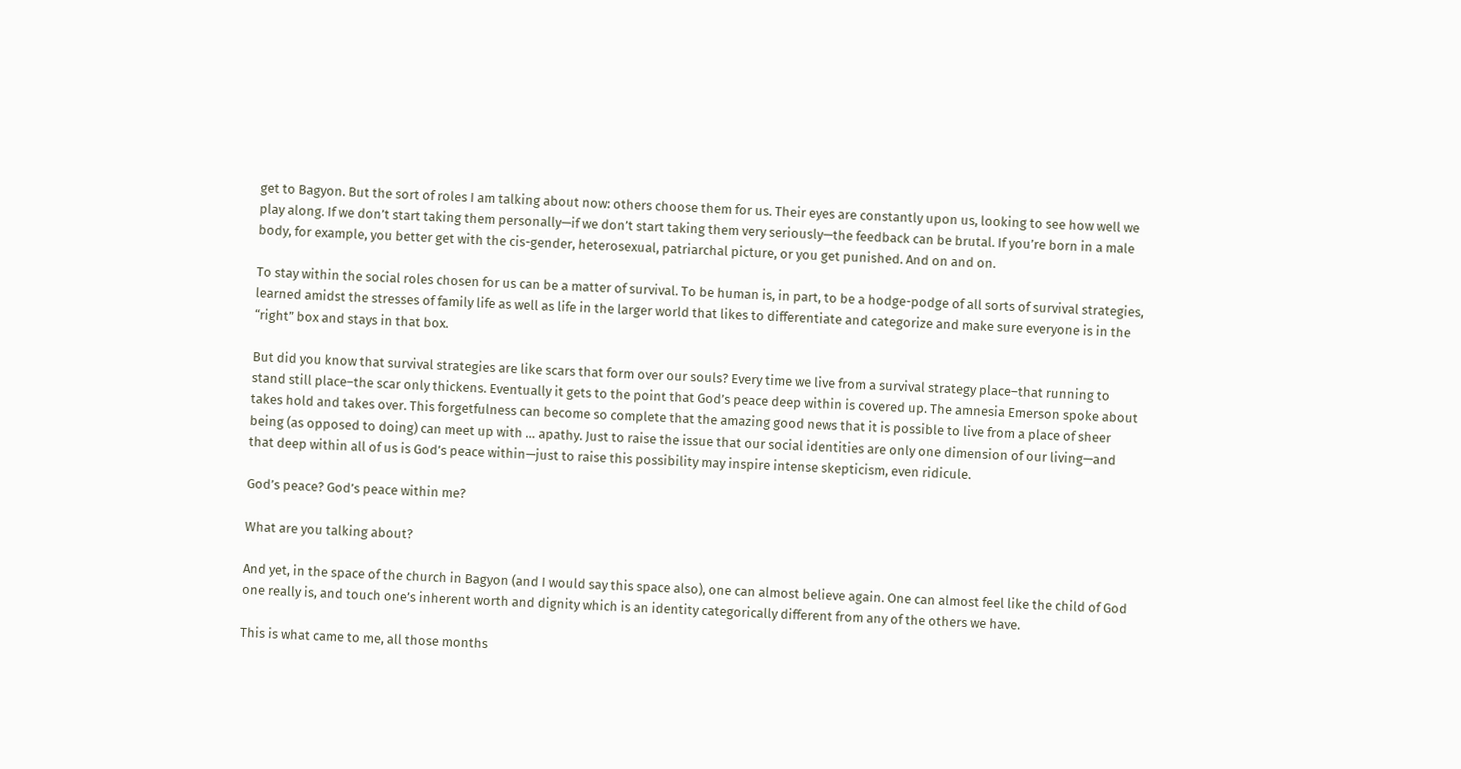get to Bagyon. But the sort of roles I am talking about now: others choose them for us. Their eyes are constantly upon us, looking to see how well we play along. If we don’t start taking them personally—if we don’t start taking them very seriously—the feedback can be brutal. If you’re born in a male body, for example, you better get with the cis-gender, heterosexual, patriarchal picture, or you get punished. And on and on.

To stay within the social roles chosen for us can be a matter of survival. To be human is, in part, to be a hodge-podge of all sorts of survival strategies, learned amidst the stresses of family life as well as life in the larger world that likes to differentiate and categorize and make sure everyone is in the “right” box and stays in that box.

But did you know that survival strategies are like scars that form over our souls? Every time we live from a survival strategy place–that running to stand still place–the scar only thickens. Eventually it gets to the point that God’s peace deep within is covered up. The amnesia Emerson spoke about takes hold and takes over. This forgetfulness can become so complete that the amazing good news that it is possible to live from a place of sheer being (as opposed to doing) can meet up with … apathy. Just to raise the issue that our social identities are only one dimension of our living—and that deep within all of us is God’s peace within—just to raise this possibility may inspire intense skepticism, even ridicule.

God’s peace? God’s peace within me?

What are you talking about?

And yet, in the space of the church in Bagyon (and I would say this space also), one can almost believe again. One can almost feel like the child of God one really is, and touch one’s inherent worth and dignity which is an identity categorically different from any of the others we have.

This is what came to me, all those months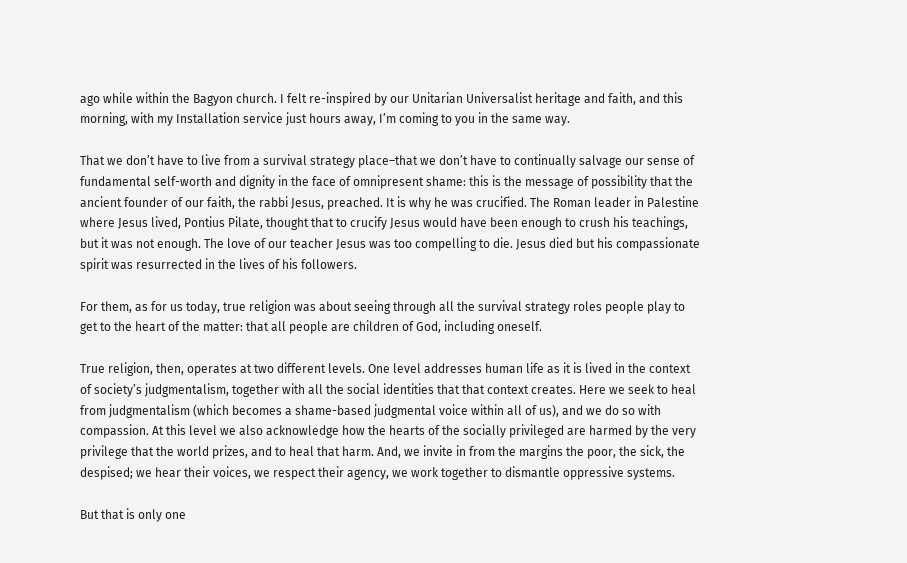ago while within the Bagyon church. I felt re-inspired by our Unitarian Universalist heritage and faith, and this morning, with my Installation service just hours away, I’m coming to you in the same way.

That we don’t have to live from a survival strategy place–that we don’t have to continually salvage our sense of fundamental self-worth and dignity in the face of omnipresent shame: this is the message of possibility that the ancient founder of our faith, the rabbi Jesus, preached. It is why he was crucified. The Roman leader in Palestine where Jesus lived, Pontius Pilate, thought that to crucify Jesus would have been enough to crush his teachings, but it was not enough. The love of our teacher Jesus was too compelling to die. Jesus died but his compassionate spirit was resurrected in the lives of his followers.

For them, as for us today, true religion was about seeing through all the survival strategy roles people play to get to the heart of the matter: that all people are children of God, including oneself.

True religion, then, operates at two different levels. One level addresses human life as it is lived in the context of society’s judgmentalism, together with all the social identities that that context creates. Here we seek to heal from judgmentalism (which becomes a shame-based judgmental voice within all of us), and we do so with compassion. At this level we also acknowledge how the hearts of the socially privileged are harmed by the very privilege that the world prizes, and to heal that harm. And, we invite in from the margins the poor, the sick, the despised; we hear their voices, we respect their agency, we work together to dismantle oppressive systems.

But that is only one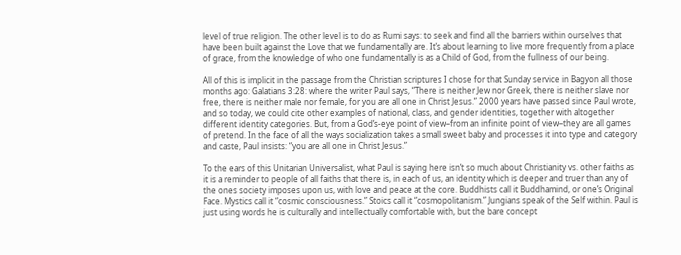level of true religion. The other level is to do as Rumi says: to seek and find all the barriers within ourselves that have been built against the Love that we fundamentally are. It’s about learning to live more frequently from a place of grace, from the knowledge of who one fundamentally is as a Child of God, from the fullness of our being.

All of this is implicit in the passage from the Christian scriptures I chose for that Sunday service in Bagyon all those months ago: Galatians 3:28: where the writer Paul says, “There is neither Jew nor Greek, there is neither slave nor free, there is neither male nor female, for you are all one in Christ Jesus.” 2000 years have passed since Paul wrote, and so today, we could cite other examples of national, class, and gender identities, together with altogether different identity categories. But, from a God’s-eye point of view–from an infinite point of view–they are all games of pretend. In the face of all the ways socialization takes a small sweet baby and processes it into type and category and caste, Paul insists: “you are all one in Christ Jesus.”

To the ears of this Unitarian Universalist, what Paul is saying here isn’t so much about Christianity vs. other faiths as it is a reminder to people of all faiths that there is, in each of us, an identity which is deeper and truer than any of the ones society imposes upon us, with love and peace at the core. Buddhists call it Buddhamind, or one’s Original Face. Mystics call it “cosmic consciousness.” Stoics call it “cosmopolitanism.” Jungians speak of the Self within. Paul is just using words he is culturally and intellectually comfortable with, but the bare concept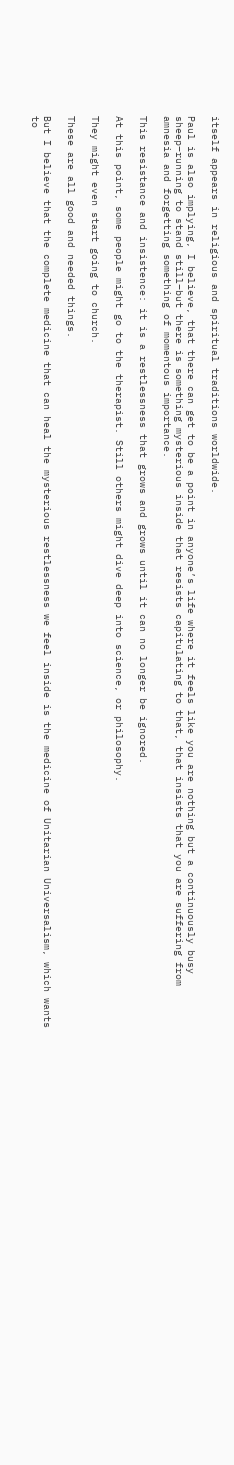itself appears in religious and spiritual traditions worldwide.

Paul is also implying, I believe, that there can get to be a point in anyone’s life where it feels like you are nothing but a continuously busy sheep–running to stand still–but there is something mysterious inside that resists capitulating to that, that insists that you are suffering from amnesia and forgetting something of momentous importance.

This resistance and insistence: it is a restlessness that grows and grows until it can no longer be ignored.

At this point, some people might go to the therapist. Still others might dive deep into science, or philosophy.

They might even start going to church.

These are all good and needed things.

But I believe that the complete medicine that can heal the mysterious restlessness we feel inside is the medicine of Unitarian Universalism, which wants to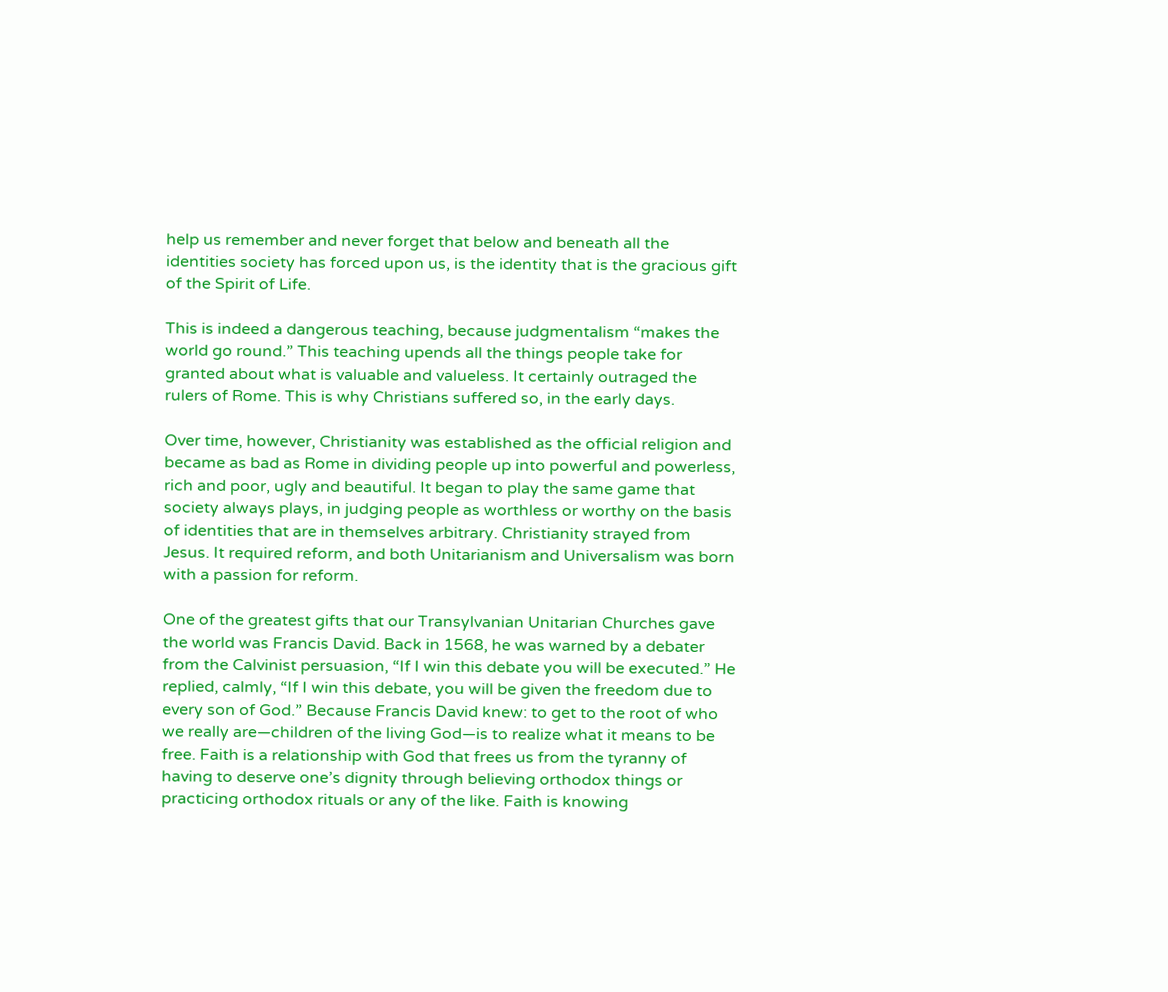help us remember and never forget that below and beneath all the identities society has forced upon us, is the identity that is the gracious gift of the Spirit of Life.

This is indeed a dangerous teaching, because judgmentalism “makes the world go round.” This teaching upends all the things people take for granted about what is valuable and valueless. It certainly outraged the rulers of Rome. This is why Christians suffered so, in the early days.

Over time, however, Christianity was established as the official religion and became as bad as Rome in dividing people up into powerful and powerless, rich and poor, ugly and beautiful. It began to play the same game that society always plays, in judging people as worthless or worthy on the basis of identities that are in themselves arbitrary. Christianity strayed from Jesus. It required reform, and both Unitarianism and Universalism was born with a passion for reform.

One of the greatest gifts that our Transylvanian Unitarian Churches gave the world was Francis David. Back in 1568, he was warned by a debater from the Calvinist persuasion, “If I win this debate you will be executed.” He replied, calmly, “If I win this debate, you will be given the freedom due to every son of God.” Because Francis David knew: to get to the root of who we really are—children of the living God—is to realize what it means to be free. Faith is a relationship with God that frees us from the tyranny of having to deserve one’s dignity through believing orthodox things or practicing orthodox rituals or any of the like. Faith is knowing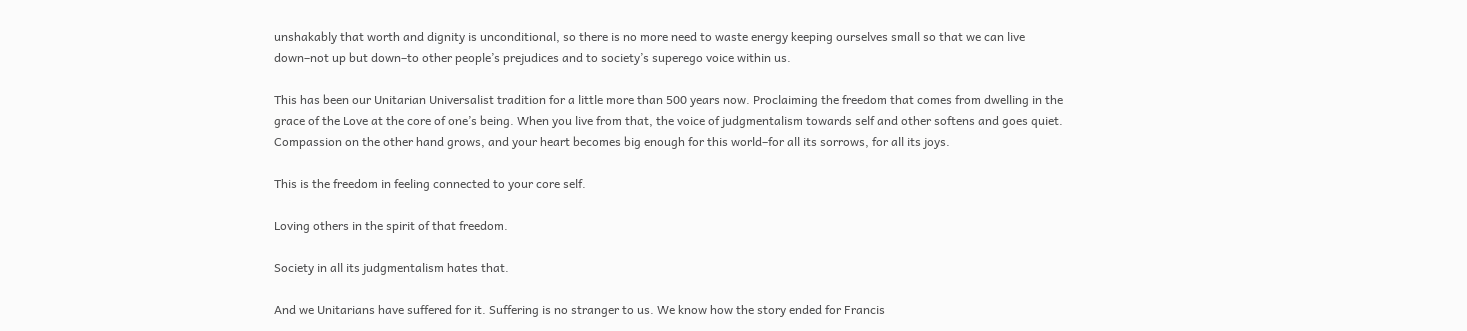unshakably that worth and dignity is unconditional, so there is no more need to waste energy keeping ourselves small so that we can live down–not up but down–to other people’s prejudices and to society’s superego voice within us.

This has been our Unitarian Universalist tradition for a little more than 500 years now. Proclaiming the freedom that comes from dwelling in the grace of the Love at the core of one’s being. When you live from that, the voice of judgmentalism towards self and other softens and goes quiet. Compassion on the other hand grows, and your heart becomes big enough for this world–for all its sorrows, for all its joys.

This is the freedom in feeling connected to your core self.

Loving others in the spirit of that freedom.

Society in all its judgmentalism hates that.

And we Unitarians have suffered for it. Suffering is no stranger to us. We know how the story ended for Francis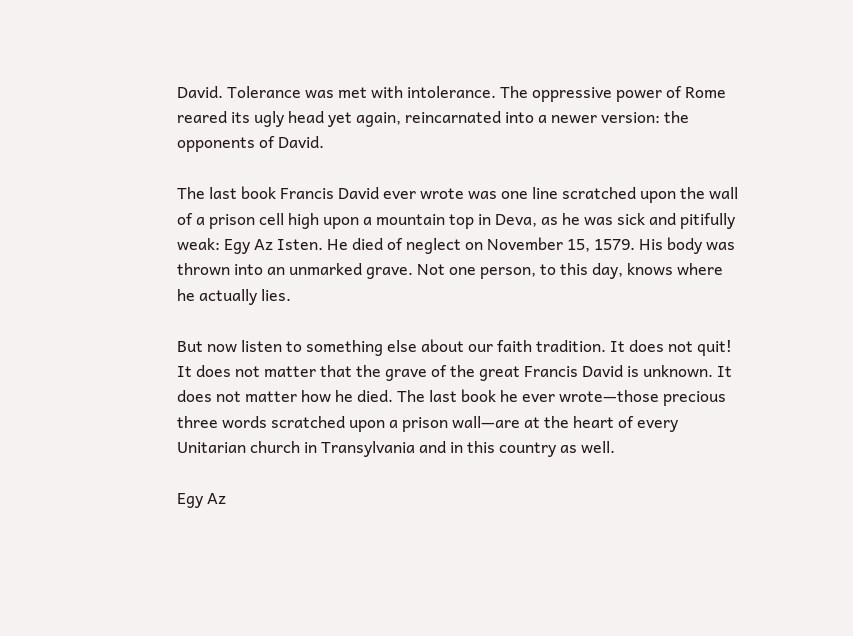David. Tolerance was met with intolerance. The oppressive power of Rome reared its ugly head yet again, reincarnated into a newer version: the opponents of David.

The last book Francis David ever wrote was one line scratched upon the wall of a prison cell high upon a mountain top in Deva, as he was sick and pitifully weak: Egy Az Isten. He died of neglect on November 15, 1579. His body was thrown into an unmarked grave. Not one person, to this day, knows where he actually lies.

But now listen to something else about our faith tradition. It does not quit! It does not matter that the grave of the great Francis David is unknown. It does not matter how he died. The last book he ever wrote—those precious three words scratched upon a prison wall—are at the heart of every Unitarian church in Transylvania and in this country as well.

Egy Az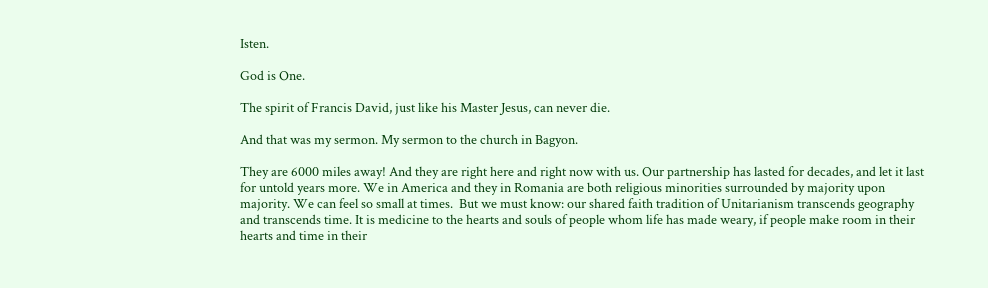Isten.

God is One.

The spirit of Francis David, just like his Master Jesus, can never die.

And that was my sermon. My sermon to the church in Bagyon.

They are 6000 miles away! And they are right here and right now with us. Our partnership has lasted for decades, and let it last for untold years more. We in America and they in Romania are both religious minorities surrounded by majority upon majority. We can feel so small at times.  But we must know: our shared faith tradition of Unitarianism transcends geography and transcends time. It is medicine to the hearts and souls of people whom life has made weary, if people make room in their hearts and time in their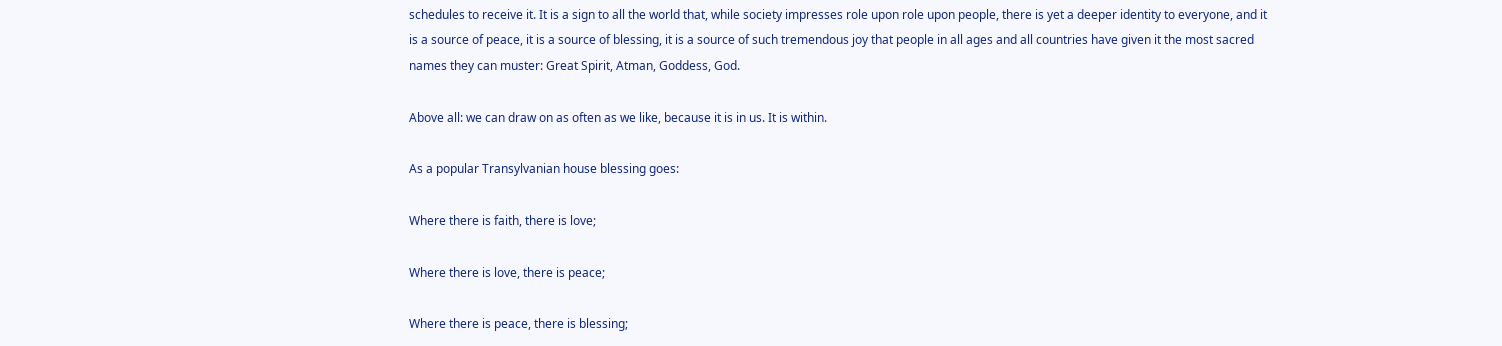schedules to receive it. It is a sign to all the world that, while society impresses role upon role upon people, there is yet a deeper identity to everyone, and it is a source of peace, it is a source of blessing, it is a source of such tremendous joy that people in all ages and all countries have given it the most sacred names they can muster: Great Spirit, Atman, Goddess, God.

Above all: we can draw on as often as we like, because it is in us. It is within.

As a popular Transylvanian house blessing goes:

Where there is faith, there is love;

Where there is love, there is peace;

Where there is peace, there is blessing;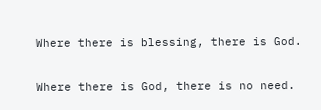Where there is blessing, there is God.

Where there is God, there is no need.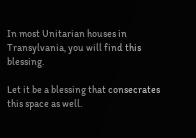In most Unitarian houses in Transylvania, you will find this blessing.

Let it be a blessing that consecrates this space as well.